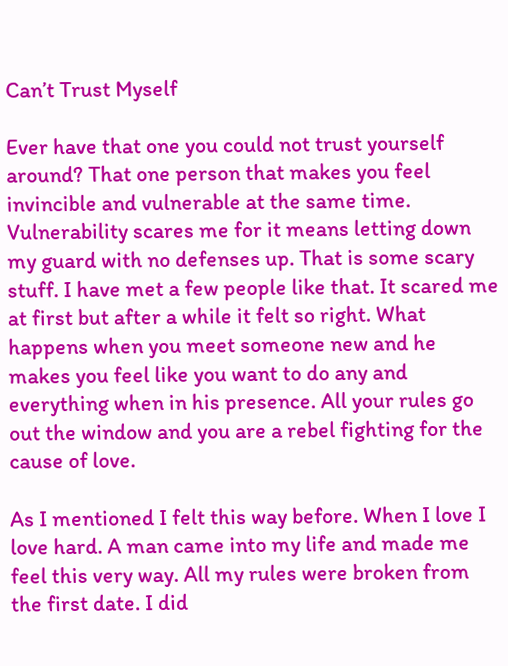Can’t Trust Myself

Ever have that one you could not trust yourself around? That one person that makes you feel invincible and vulnerable at the same time. Vulnerability scares me for it means letting down my guard with no defenses up. That is some scary stuff. I have met a few people like that. It scared me at first but after a while it felt so right. What happens when you meet someone new and he makes you feel like you want to do any and everything when in his presence. All your rules go out the window and you are a rebel fighting for the cause of love.

As I mentioned I felt this way before. When I love I love hard. A man came into my life and made me feel this very way. All my rules were broken from the first date. I did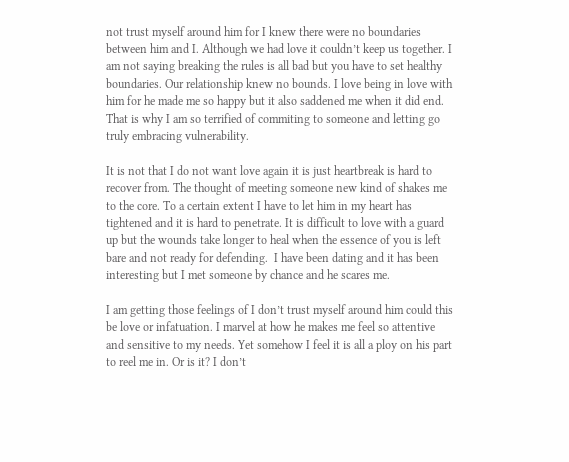not trust myself around him for I knew there were no boundaries between him and I. Although we had love it couldn’t keep us together. I am not saying breaking the rules is all bad but you have to set healthy boundaries. Our relationship knew no bounds. I love being in love with him for he made me so happy but it also saddened me when it did end. That is why I am so terrified of commiting to someone and letting go truly embracing vulnerability.

It is not that I do not want love again it is just heartbreak is hard to recover from. The thought of meeting someone new kind of shakes me to the core. To a certain extent I have to let him in my heart has tightened and it is hard to penetrate. It is difficult to love with a guard up but the wounds take longer to heal when the essence of you is left bare and not ready for defending.  I have been dating and it has been interesting but I met someone by chance and he scares me.

I am getting those feelings of I don’t trust myself around him could this be love or infatuation. I marvel at how he makes me feel so attentive and sensitive to my needs. Yet somehow I feel it is all a ploy on his part to reel me in. Or is it? I don’t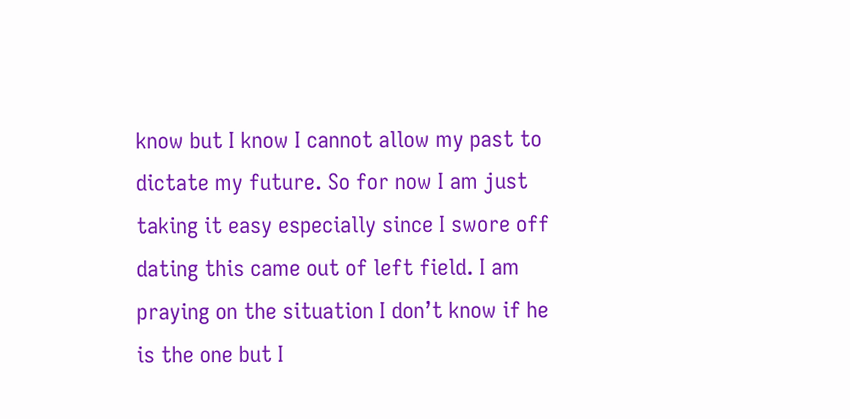know but I know I cannot allow my past to dictate my future. So for now I am just taking it easy especially since I swore off dating this came out of left field. I am praying on the situation I don’t know if he is the one but I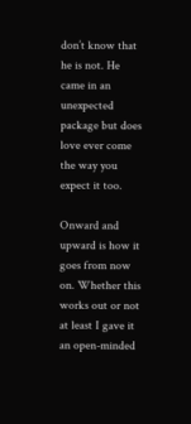don’t know that he is not. He came in an unexpected package but does love ever come the way you expect it too.

Onward and upward is how it goes from now on. Whether this works out or not at least I gave it an open-minded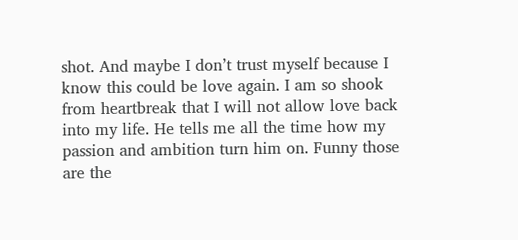shot. And maybe I don’t trust myself because I know this could be love again. I am so shook from heartbreak that I will not allow love back into my life. He tells me all the time how my passion and ambition turn him on. Funny those are the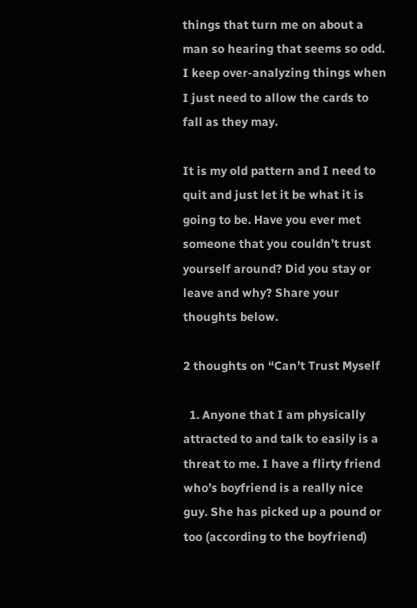things that turn me on about a man so hearing that seems so odd. I keep over-analyzing things when I just need to allow the cards to fall as they may.

It is my old pattern and I need to quit and just let it be what it is going to be. Have you ever met someone that you couldn’t trust yourself around? Did you stay or leave and why? Share your thoughts below.

2 thoughts on “Can’t Trust Myself

  1. Anyone that I am physically attracted to and talk to easily is a threat to me. I have a flirty friend who’s boyfriend is a really nice guy. She has picked up a pound or too (according to the boyfriend)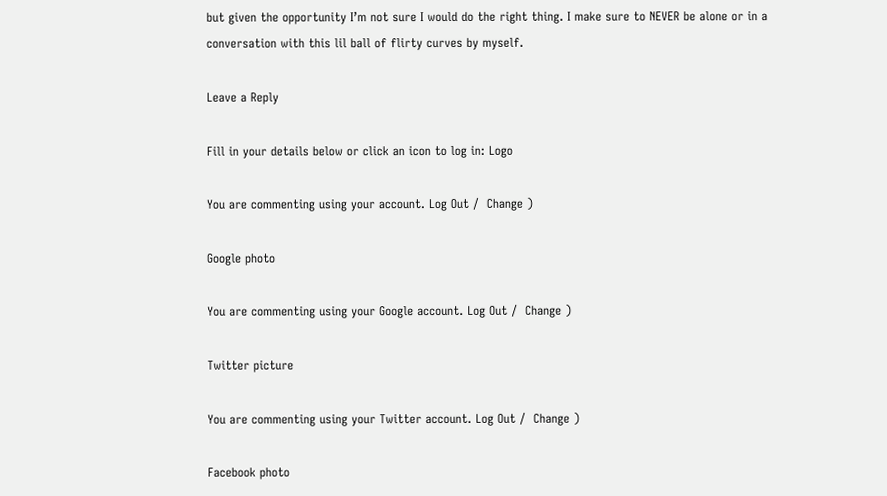but given the opportunity I’m not sure I would do the right thing. I make sure to NEVER be alone or in a conversation with this lil ball of flirty curves by myself.

Leave a Reply

Fill in your details below or click an icon to log in: Logo

You are commenting using your account. Log Out /  Change )

Google photo

You are commenting using your Google account. Log Out /  Change )

Twitter picture

You are commenting using your Twitter account. Log Out /  Change )

Facebook photo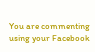You are commenting using your Facebook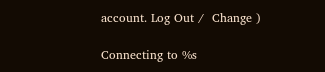account. Log Out /  Change )

Connecting to %s